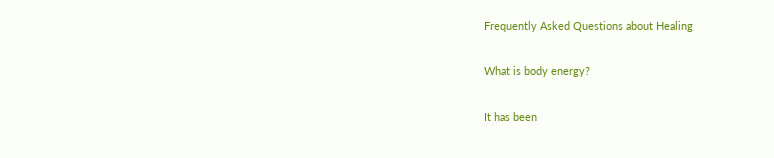Frequently Asked Questions about Healing

What is body energy?

It has been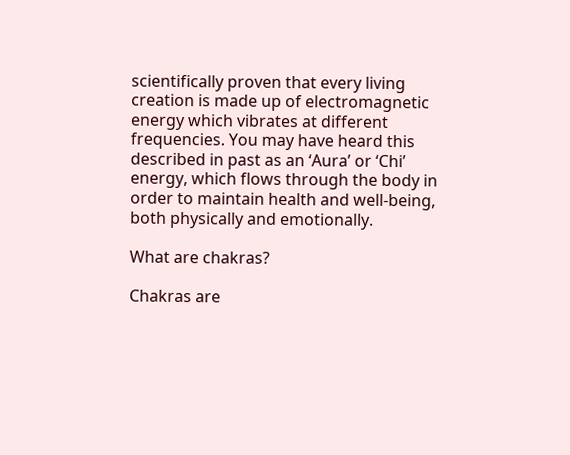scientifically proven that every living creation is made up of electromagnetic energy which vibrates at different frequencies. You may have heard this described in past as an ‘Aura’ or ‘Chi’ energy, which flows through the body in order to maintain health and well-being, both physically and emotionally.

What are chakras?

Chakras are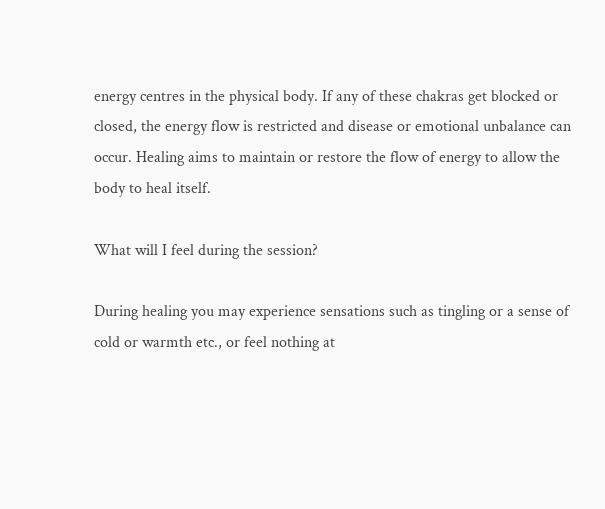energy centres in the physical body. If any of these chakras get blocked or closed, the energy flow is restricted and disease or emotional unbalance can occur. Healing aims to maintain or restore the flow of energy to allow the body to heal itself.

What will I feel during the session?

During healing you may experience sensations such as tingling or a sense of cold or warmth etc., or feel nothing at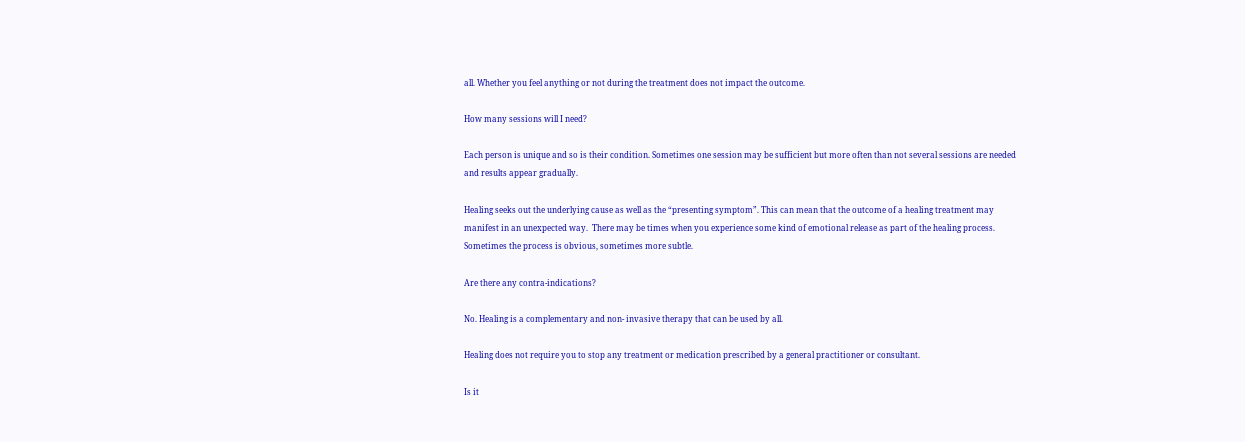all. Whether you feel anything or not during the treatment does not impact the outcome.

How many sessions will I need?

Each person is unique and so is their condition. Sometimes one session may be sufficient but more often than not several sessions are needed and results appear gradually.

Healing seeks out the underlying cause as well as the “presenting symptom”. This can mean that the outcome of a healing treatment may manifest in an unexpected way.  There may be times when you experience some kind of emotional release as part of the healing process. Sometimes the process is obvious, sometimes more subtle.

Are there any contra-indications?

No. Healing is a complementary and non- invasive therapy that can be used by all.

Healing does not require you to stop any treatment or medication prescribed by a general practitioner or consultant.

Is it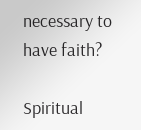necessary to have faith?

Spiritual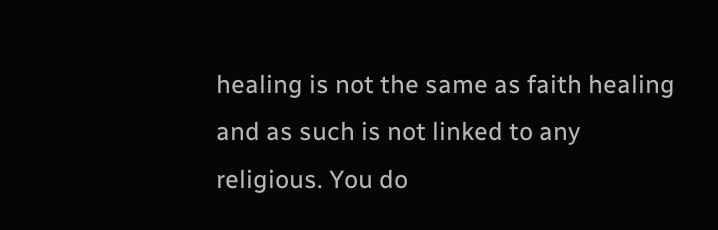healing is not the same as faith healing and as such is not linked to any religious. You do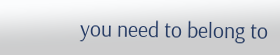you need to belong to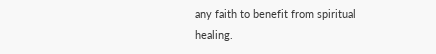any faith to benefit from spiritual healing.